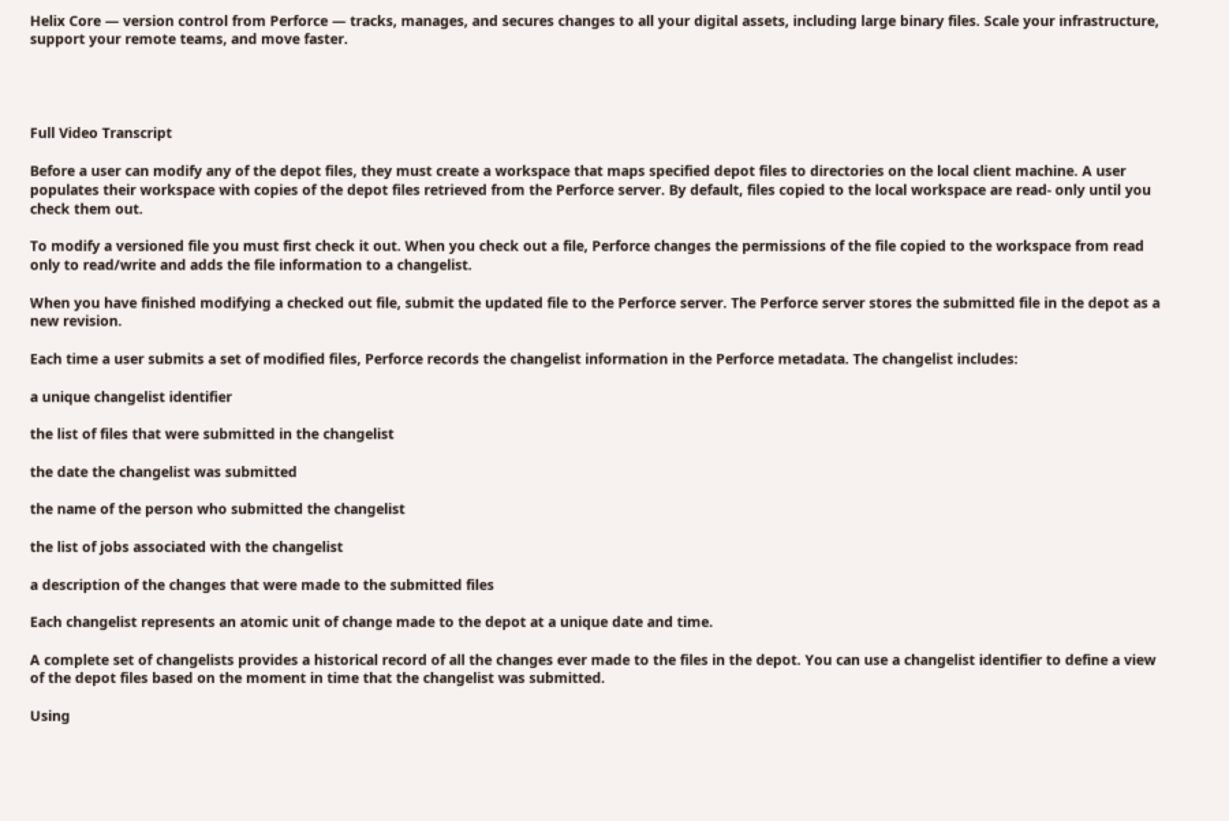Helix Core — version control from Perforce — tracks, manages, and secures changes to all your digital assets, including large binary files. Scale your infrastructure, support your remote teams, and move faster.




Full Video Transcript

Before a user can modify any of the depot files, they must create a workspace that maps specified depot files to directories on the local client machine. A user populates their workspace with copies of the depot files retrieved from the Perforce server. By default, files copied to the local workspace are read- only until you check them out.

To modify a versioned file you must first check it out. When you check out a file, Perforce changes the permissions of the file copied to the workspace from read only to read/write and adds the file information to a changelist.

When you have finished modifying a checked out file, submit the updated file to the Perforce server. The Perforce server stores the submitted file in the depot as a new revision.

Each time a user submits a set of modified files, Perforce records the changelist information in the Perforce metadata. The changelist includes:

a unique changelist identifier

the list of files that were submitted in the changelist

the date the changelist was submitted

the name of the person who submitted the changelist

the list of jobs associated with the changelist

a description of the changes that were made to the submitted files

Each changelist represents an atomic unit of change made to the depot at a unique date and time.

A complete set of changelists provides a historical record of all the changes ever made to the files in the depot. You can use a changelist identifier to define a view of the depot files based on the moment in time that the changelist was submitted.

Using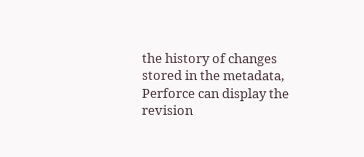the history of changes stored in the metadata, Perforce can display the revision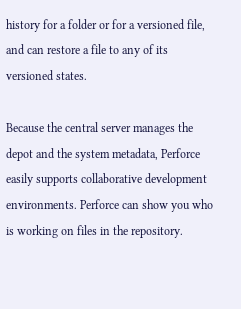history for a folder or for a versioned file, and can restore a file to any of its versioned states.

Because the central server manages the depot and the system metadata, Perforce easily supports collaborative development environments. Perforce can show you who is working on files in the repository.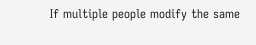If multiple people modify the same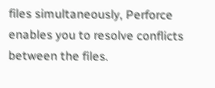files simultaneously, Perforce enables you to resolve conflicts between the files.